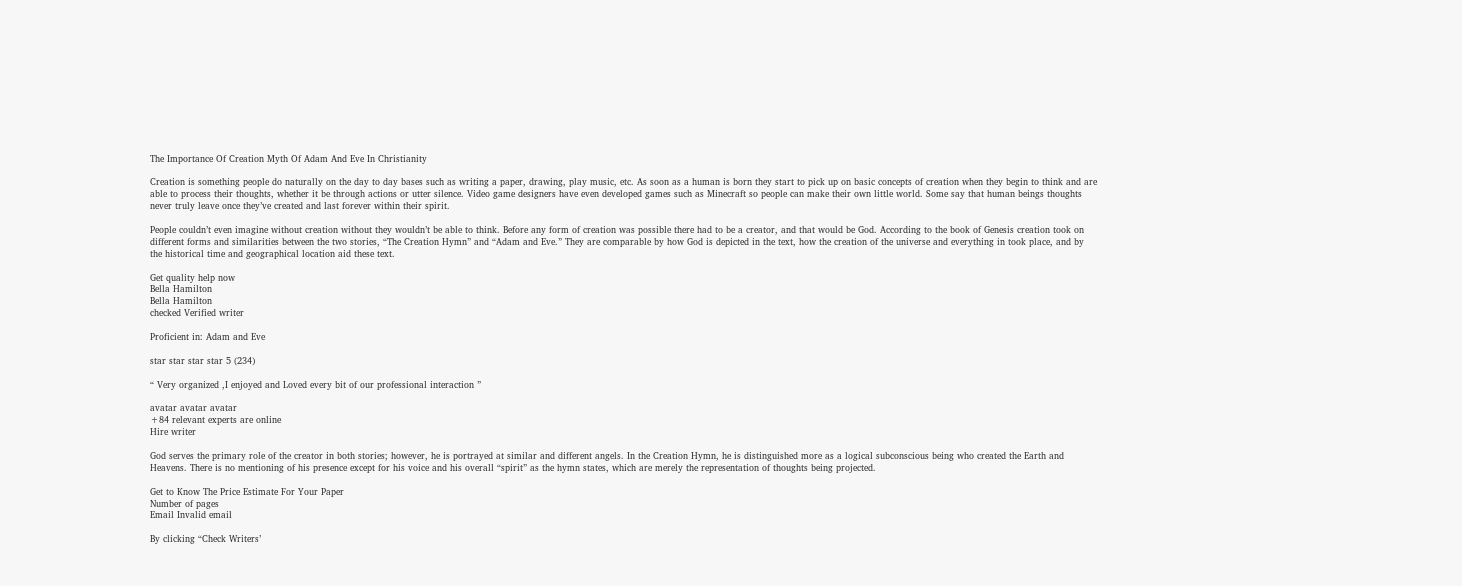The Importance Of Creation Myth Of Adam And Eve In Christianity

Creation is something people do naturally on the day to day bases such as writing a paper, drawing, play music, etc. As soon as a human is born they start to pick up on basic concepts of creation when they begin to think and are able to process their thoughts, whether it be through actions or utter silence. Video game designers have even developed games such as Minecraft so people can make their own little world. Some say that human beings thoughts never truly leave once they’ve created and last forever within their spirit.

People couldn’t even imagine without creation without they wouldn’t be able to think. Before any form of creation was possible there had to be a creator, and that would be God. According to the book of Genesis creation took on different forms and similarities between the two stories, “The Creation Hymn” and “Adam and Eve.” They are comparable by how God is depicted in the text, how the creation of the universe and everything in took place, and by the historical time and geographical location aid these text.

Get quality help now
Bella Hamilton
Bella Hamilton
checked Verified writer

Proficient in: Adam and Eve

star star star star 5 (234)

“ Very organized ,I enjoyed and Loved every bit of our professional interaction ”

avatar avatar avatar
+84 relevant experts are online
Hire writer

God serves the primary role of the creator in both stories; however, he is portrayed at similar and different angels. In the Creation Hymn, he is distinguished more as a logical subconscious being who created the Earth and Heavens. There is no mentioning of his presence except for his voice and his overall “spirit” as the hymn states, which are merely the representation of thoughts being projected.

Get to Know The Price Estimate For Your Paper
Number of pages
Email Invalid email

By clicking “Check Writers’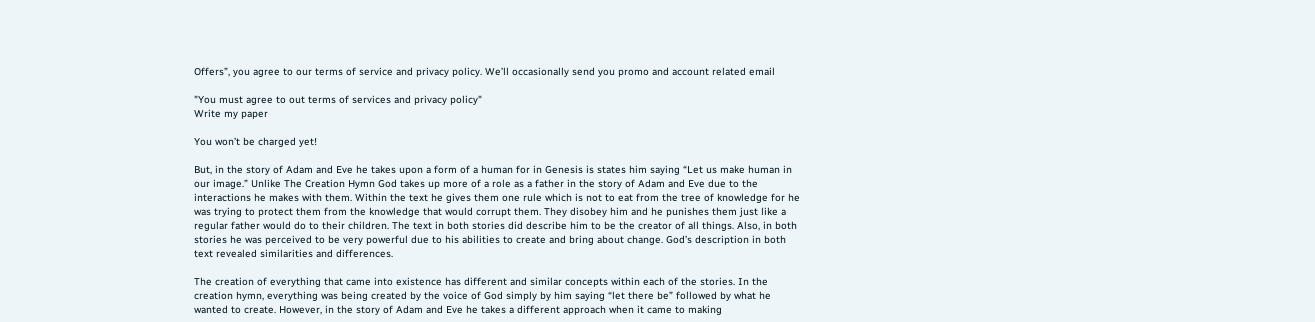Offers”, you agree to our terms of service and privacy policy. We’ll occasionally send you promo and account related email

"You must agree to out terms of services and privacy policy"
Write my paper

You won’t be charged yet!

But, in the story of Adam and Eve he takes upon a form of a human for in Genesis is states him saying “Let us make human in our image.” Unlike The Creation Hymn God takes up more of a role as a father in the story of Adam and Eve due to the interactions he makes with them. Within the text he gives them one rule which is not to eat from the tree of knowledge for he was trying to protect them from the knowledge that would corrupt them. They disobey him and he punishes them just like a regular father would do to their children. The text in both stories did describe him to be the creator of all things. Also, in both stories he was perceived to be very powerful due to his abilities to create and bring about change. God’s description in both text revealed similarities and differences.

The creation of everything that came into existence has different and similar concepts within each of the stories. In the creation hymn, everything was being created by the voice of God simply by him saying “let there be” followed by what he wanted to create. However, in the story of Adam and Eve he takes a different approach when it came to making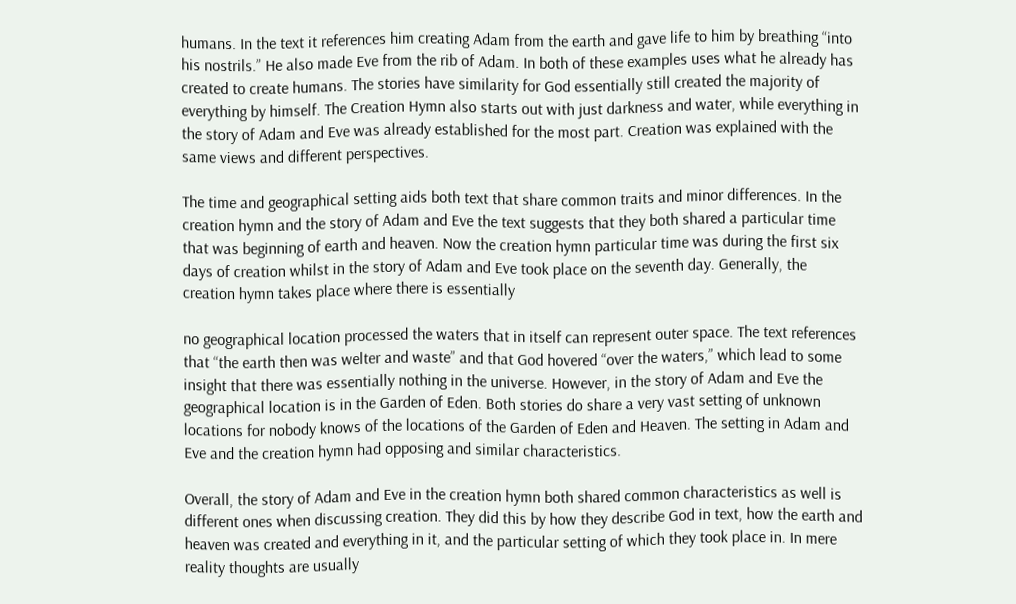humans. In the text it references him creating Adam from the earth and gave life to him by breathing “into his nostrils.” He also made Eve from the rib of Adam. In both of these examples uses what he already has created to create humans. The stories have similarity for God essentially still created the majority of everything by himself. The Creation Hymn also starts out with just darkness and water, while everything in the story of Adam and Eve was already established for the most part. Creation was explained with the same views and different perspectives.

The time and geographical setting aids both text that share common traits and minor differences. In the creation hymn and the story of Adam and Eve the text suggests that they both shared a particular time that was beginning of earth and heaven. Now the creation hymn particular time was during the first six days of creation whilst in the story of Adam and Eve took place on the seventh day. Generally, the creation hymn takes place where there is essentially

no geographical location processed the waters that in itself can represent outer space. The text references that “the earth then was welter and waste” and that God hovered “over the waters,” which lead to some insight that there was essentially nothing in the universe. However, in the story of Adam and Eve the geographical location is in the Garden of Eden. Both stories do share a very vast setting of unknown locations for nobody knows of the locations of the Garden of Eden and Heaven. The setting in Adam and Eve and the creation hymn had opposing and similar characteristics.

Overall, the story of Adam and Eve in the creation hymn both shared common characteristics as well is different ones when discussing creation. They did this by how they describe God in text, how the earth and heaven was created and everything in it, and the particular setting of which they took place in. In mere reality thoughts are usually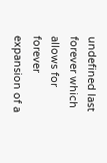undefined last forever which allows for forever expansion of a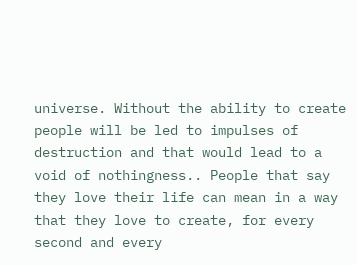universe. Without the ability to create people will be led to impulses of destruction and that would lead to a void of nothingness.. People that say they love their life can mean in a way that they love to create, for every second and every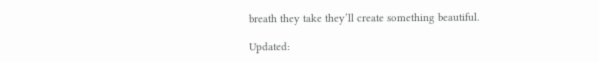breath they take they’ll create something beautiful.

Updated: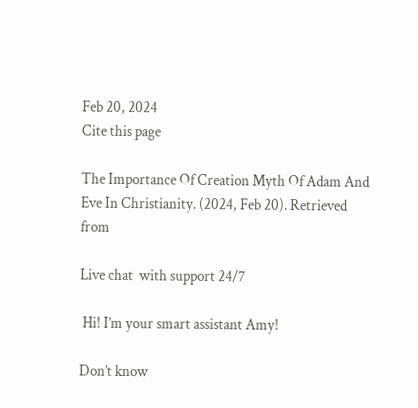Feb 20, 2024
Cite this page

The Importance Of Creation Myth Of Adam And Eve In Christianity. (2024, Feb 20). Retrieved from

Live chat  with support 24/7

 Hi! I’m your smart assistant Amy!

Don’t know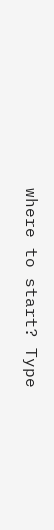where to start? Type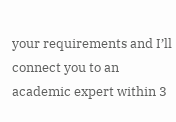your requirements and I’ll connect you to an academic expert within 3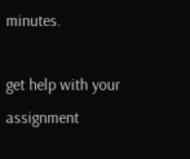minutes.

get help with your assignment